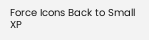Force Icons Back to Small XP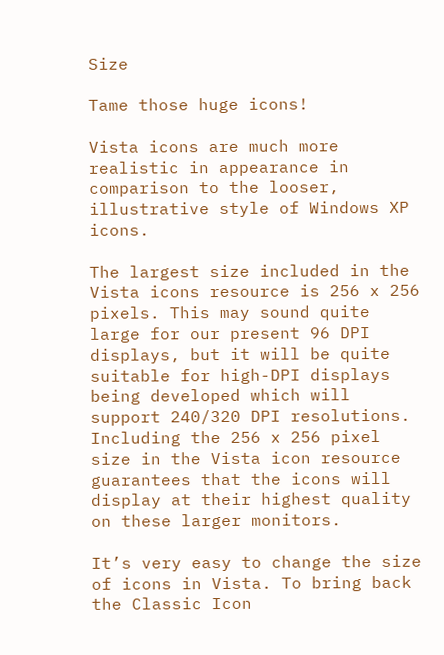Size

Tame those huge icons!

Vista icons are much more realistic in appearance in comparison to the looser, illustrative style of Windows XP icons.

The largest size included in the Vista icons resource is 256 x 256 pixels. This may sound quite large for our present 96 DPI displays, but it will be quite suitable for high-DPI displays being developed which will support 240/320 DPI resolutions. Including the 256 x 256 pixel size in the Vista icon resource guarantees that the icons will display at their highest quality on these larger monitors.

It’s very easy to change the size of icons in Vista. To bring back the Classic Icon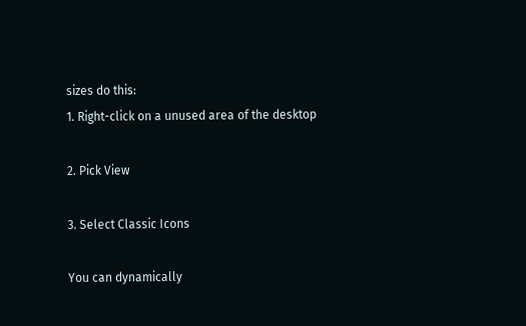sizes do this:
1. Right-click on a unused area of the desktop

2. Pick View

3. Select Classic Icons

You can dynamically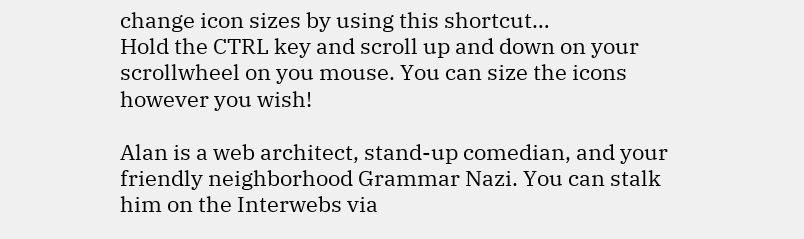change icon sizes by using this shortcut…
Hold the CTRL key and scroll up and down on your scrollwheel on you mouse. You can size the icons however you wish!

Alan is a web architect, stand-up comedian, and your friendly neighborhood Grammar Nazi. You can stalk him on the Interwebs via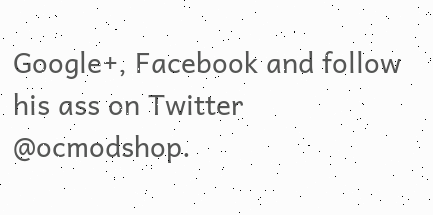Google+, Facebook and follow his ass on Twitter @ocmodshop.